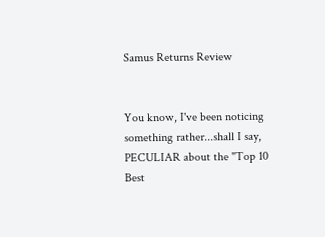Samus Returns Review


You know, I've been noticing something rather...shall I say, PECULIAR about the "Top 10 Best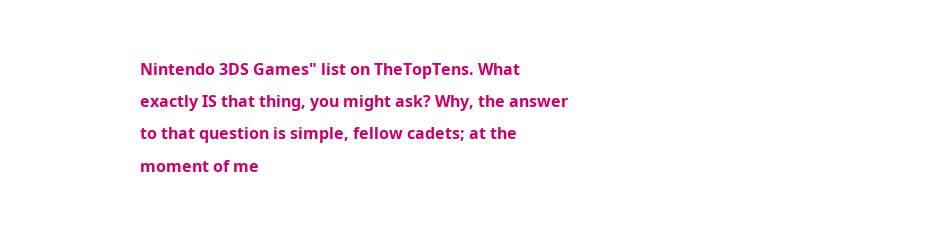Nintendo 3DS Games" list on TheTopTens. What exactly IS that thing, you might ask? Why, the answer to that question is simple, fellow cadets; at the moment of me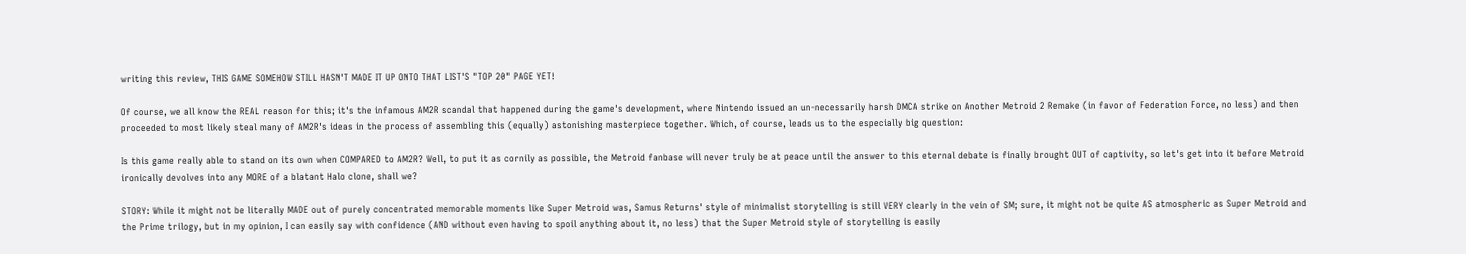writing this review, THIS GAME SOMEHOW STILL HASN'T MADE IT UP ONTO THAT LIST'S "TOP 20" PAGE YET!

Of course, we all know the REAL reason for this; it's the infamous AM2R scandal that happened during the game's development, where Nintendo issued an un-necessarily harsh DMCA strike on Another Metroid 2 Remake (in favor of Federation Force, no less) and then proceeded to most likely steal many of AM2R's ideas in the process of assembling this (equally) astonishing masterpiece together. Which, of course, leads us to the especially big question:

Is this game really able to stand on its own when COMPARED to AM2R? Well, to put it as cornily as possible, the Metroid fanbase will never truly be at peace until the answer to this eternal debate is finally brought OUT of captivity, so let's get into it before Metroid ironically devolves into any MORE of a blatant Halo clone, shall we?

STORY: While it might not be literally MADE out of purely concentrated memorable moments like Super Metroid was, Samus Returns' style of minimalist storytelling is still VERY clearly in the vein of SM; sure, it might not be quite AS atmospheric as Super Metroid and the Prime trilogy, but in my opinion, I can easily say with confidence (AND without even having to spoil anything about it, no less) that the Super Metroid style of storytelling is easily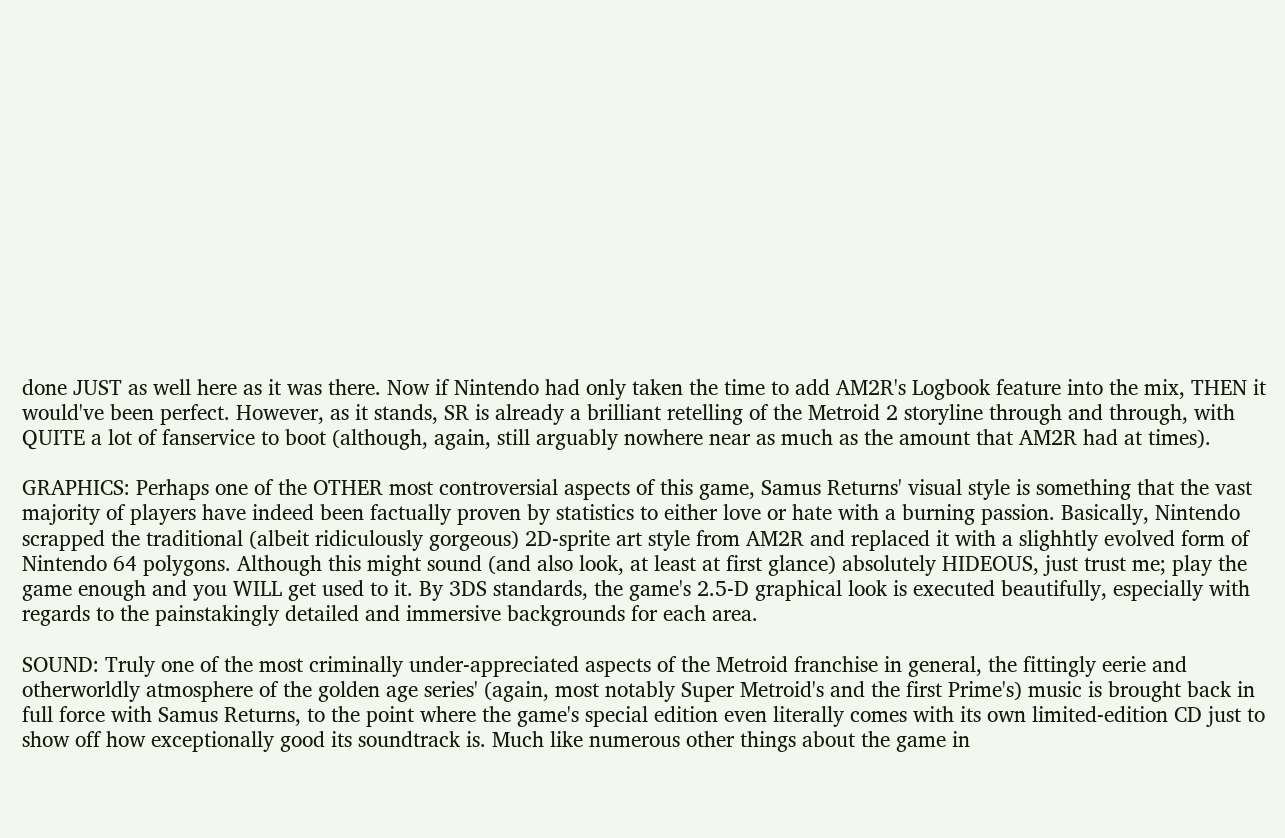done JUST as well here as it was there. Now if Nintendo had only taken the time to add AM2R's Logbook feature into the mix, THEN it would've been perfect. However, as it stands, SR is already a brilliant retelling of the Metroid 2 storyline through and through, with QUITE a lot of fanservice to boot (although, again, still arguably nowhere near as much as the amount that AM2R had at times).

GRAPHICS: Perhaps one of the OTHER most controversial aspects of this game, Samus Returns' visual style is something that the vast majority of players have indeed been factually proven by statistics to either love or hate with a burning passion. Basically, Nintendo scrapped the traditional (albeit ridiculously gorgeous) 2D-sprite art style from AM2R and replaced it with a slighhtly evolved form of Nintendo 64 polygons. Although this might sound (and also look, at least at first glance) absolutely HIDEOUS, just trust me; play the game enough and you WILL get used to it. By 3DS standards, the game's 2.5-D graphical look is executed beautifully, especially with regards to the painstakingly detailed and immersive backgrounds for each area.

SOUND: Truly one of the most criminally under-appreciated aspects of the Metroid franchise in general, the fittingly eerie and otherworldly atmosphere of the golden age series' (again, most notably Super Metroid's and the first Prime's) music is brought back in full force with Samus Returns, to the point where the game's special edition even literally comes with its own limited-edition CD just to show off how exceptionally good its soundtrack is. Much like numerous other things about the game in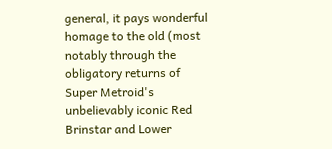general, it pays wonderful homage to the old (most notably through the obligatory returns of Super Metroid's unbelievably iconic Red Brinstar and Lower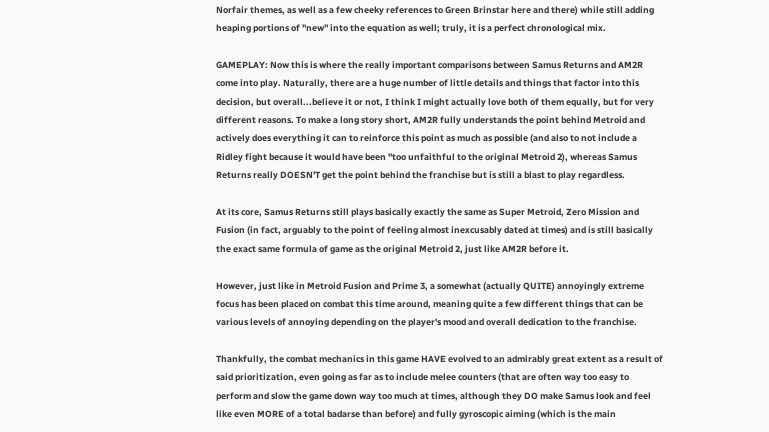Norfair themes, as well as a few cheeky references to Green Brinstar here and there) while still adding heaping portions of "new" into the equation as well; truly, it is a perfect chronological mix.

GAMEPLAY: Now this is where the really important comparisons between Samus Returns and AM2R come into play. Naturally, there are a huge number of little details and things that factor into this decision, but overall...believe it or not, I think I might actually love both of them equally, but for very different reasons. To make a long story short, AM2R fully understands the point behind Metroid and actively does everything it can to reinforce this point as much as possible (and also to not include a Ridley fight because it would have been "too unfaithful to the original Metroid 2), whereas Samus Returns really DOESN'T get the point behind the franchise but is still a blast to play regardless.

At its core, Samus Returns still plays basically exactly the same as Super Metroid, Zero Mission and Fusion (in fact, arguably to the point of feeling almost inexcusably dated at times) and is still basically the exact same formula of game as the original Metroid 2, just like AM2R before it.

However, just like in Metroid Fusion and Prime 3, a somewhat (actually QUITE) annoyingly extreme focus has been placed on combat this time around, meaning quite a few different things that can be various levels of annoying depending on the player's mood and overall dedication to the franchise.

Thankfully, the combat mechanics in this game HAVE evolved to an admirably great extent as a result of said prioritization, even going as far as to include melee counters (that are often way too easy to perform and slow the game down way too much at times, although they DO make Samus look and feel like even MORE of a total badarse than before) and fully gyroscopic aiming (which is the main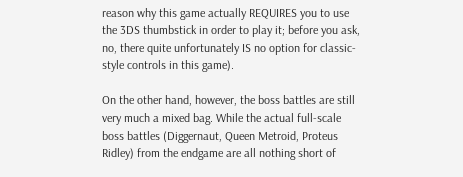reason why this game actually REQUIRES you to use the 3DS thumbstick in order to play it; before you ask, no, there quite unfortunately IS no option for classic-style controls in this game).

On the other hand, however, the boss battles are still very much a mixed bag. While the actual full-scale boss battles (Diggernaut, Queen Metroid, Proteus Ridley) from the endgame are all nothing short of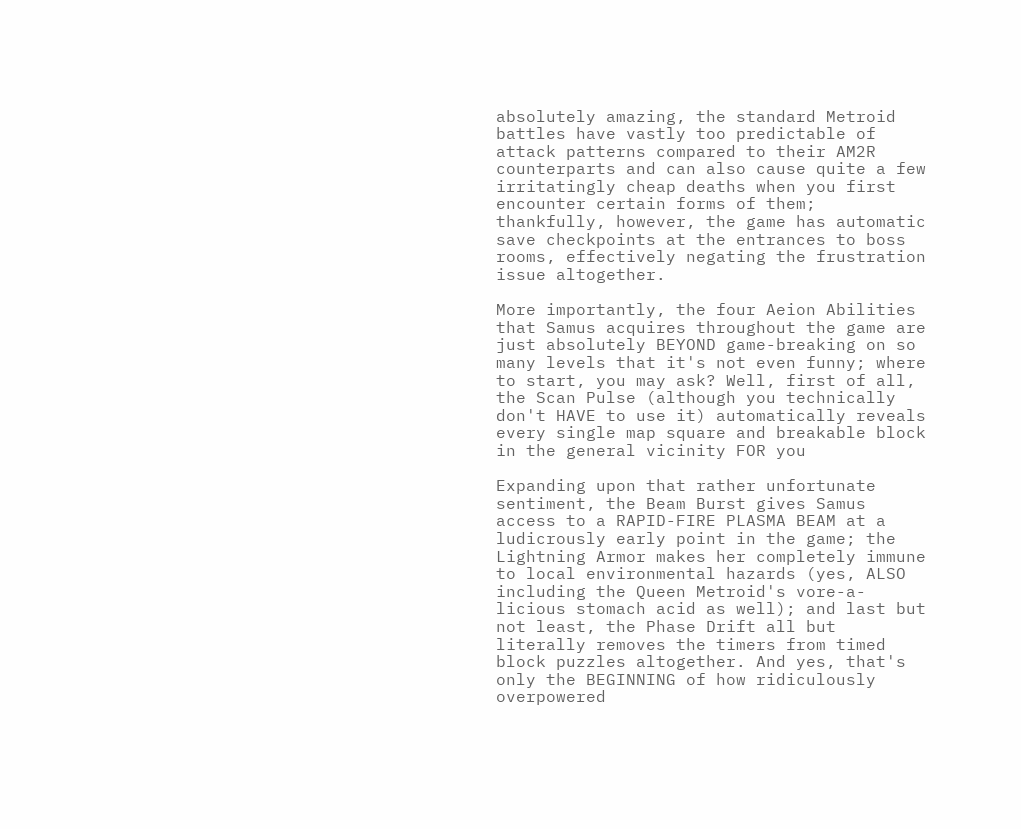absolutely amazing, the standard Metroid battles have vastly too predictable of attack patterns compared to their AM2R counterparts and can also cause quite a few irritatingly cheap deaths when you first encounter certain forms of them; thankfully, however, the game has automatic save checkpoints at the entrances to boss rooms, effectively negating the frustration issue altogether.

More importantly, the four Aeion Abilities that Samus acquires throughout the game are just absolutely BEYOND game-breaking on so many levels that it's not even funny; where to start, you may ask? Well, first of all, the Scan Pulse (although you technically don't HAVE to use it) automatically reveals every single map square and breakable block in the general vicinity FOR you

Expanding upon that rather unfortunate sentiment, the Beam Burst gives Samus access to a RAPID-FIRE PLASMA BEAM at a ludicrously early point in the game; the Lightning Armor makes her completely immune to local environmental hazards (yes, ALSO including the Queen Metroid's vore-a-licious stomach acid as well); and last but not least, the Phase Drift all but literally removes the timers from timed block puzzles altogether. And yes, that's only the BEGINNING of how ridiculously overpowered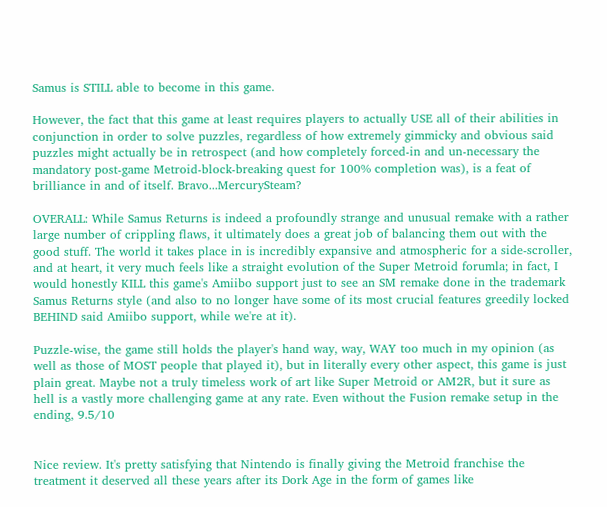Samus is STILL able to become in this game.

However, the fact that this game at least requires players to actually USE all of their abilities in conjunction in order to solve puzzles, regardless of how extremely gimmicky and obvious said puzzles might actually be in retrospect (and how completely forced-in and un-necessary the mandatory post-game Metroid-block-breaking quest for 100% completion was), is a feat of brilliance in and of itself. Bravo...MercurySteam?

OVERALL: While Samus Returns is indeed a profoundly strange and unusual remake with a rather large number of crippling flaws, it ultimately does a great job of balancing them out with the good stuff. The world it takes place in is incredibly expansive and atmospheric for a side-scroller, and at heart, it very much feels like a straight evolution of the Super Metroid forumla; in fact, I would honestly KILL this game's Amiibo support just to see an SM remake done in the trademark Samus Returns style (and also to no longer have some of its most crucial features greedily locked BEHIND said Amiibo support, while we're at it).

Puzzle-wise, the game still holds the player's hand way, way, WAY too much in my opinion (as well as those of MOST people that played it), but in literally every other aspect, this game is just plain great. Maybe not a truly timeless work of art like Super Metroid or AM2R, but it sure as hell is a vastly more challenging game at any rate. Even without the Fusion remake setup in the ending, 9.5/10


Nice review. It's pretty satisfying that Nintendo is finally giving the Metroid franchise the treatment it deserved all these years after its Dork Age in the form of games like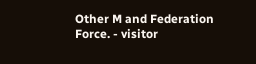Other M and Federation Force. - visitor